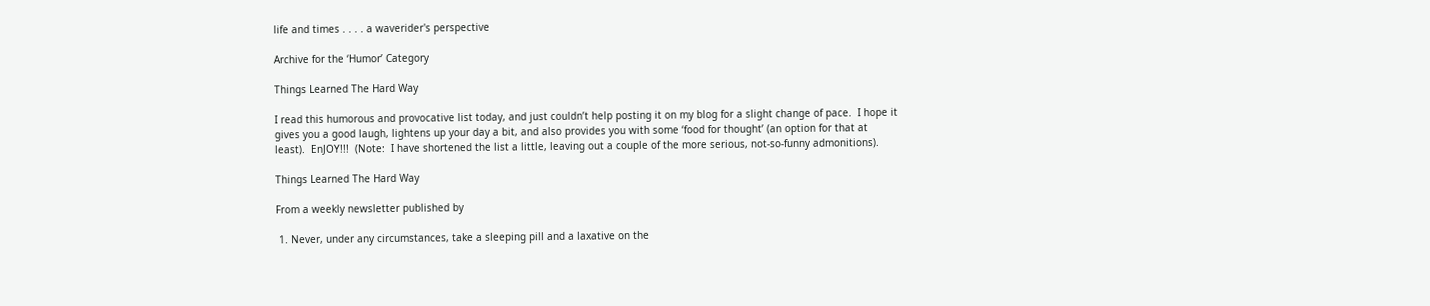life and times . . . . a waverider's perspective

Archive for the ‘Humor’ Category

Things Learned The Hard Way

I read this humorous and provocative list today, and just couldn’t help posting it on my blog for a slight change of pace.  I hope it gives you a good laugh, lightens up your day a bit, and also provides you with some ‘food for thought’ (an option for that at least).  EnJOY!!!  (Note:  I have shortened the list a little, leaving out a couple of the more serious, not-so-funny admonitions).

Things Learned The Hard Way

From a weekly newsletter published by

 1. Never, under any circumstances, take a sleeping pill and a laxative on the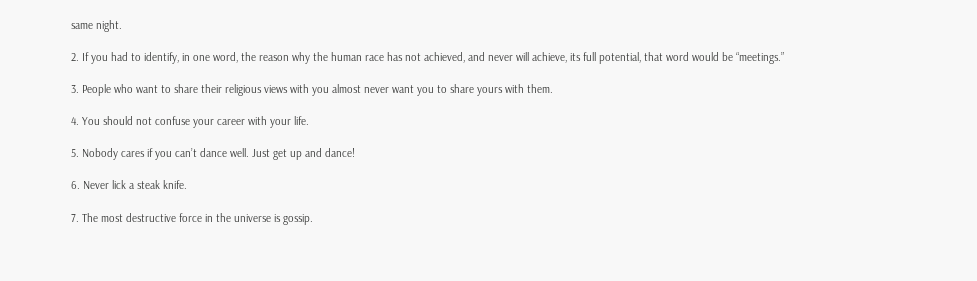same night.

2. If you had to identify, in one word, the reason why the human race has not achieved, and never will achieve, its full potential, that word would be “meetings.”

3. People who want to share their religious views with you almost never want you to share yours with them.

4. You should not confuse your career with your life.

5. Nobody cares if you can’t dance well. Just get up and dance!

6. Never lick a steak knife.

7. The most destructive force in the universe is gossip.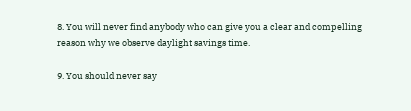8. You will never find anybody who can give you a clear and compelling reason why we observe daylight savings time.

9. You should never say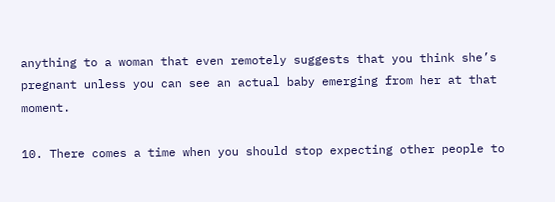anything to a woman that even remotely suggests that you think she’s pregnant unless you can see an actual baby emerging from her at that moment.

10. There comes a time when you should stop expecting other people to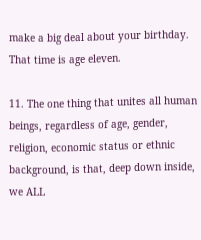make a big deal about your birthday. That time is age eleven.

11. The one thing that unites all human beings, regardless of age, gender, religion, economic status or ethnic background, is that, deep down inside, we ALL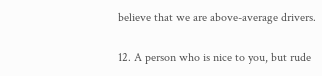believe that we are above-average drivers.

12. A person who is nice to you, but rude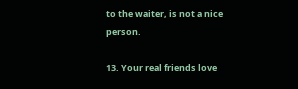to the waiter, is not a nice person.

13. Your real friends love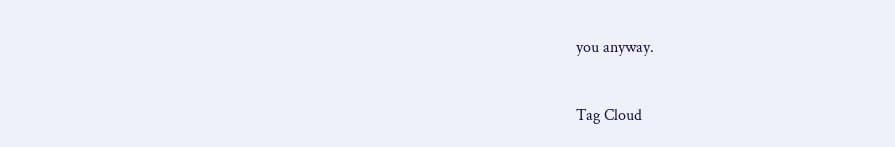you anyway.


Tag Cloud